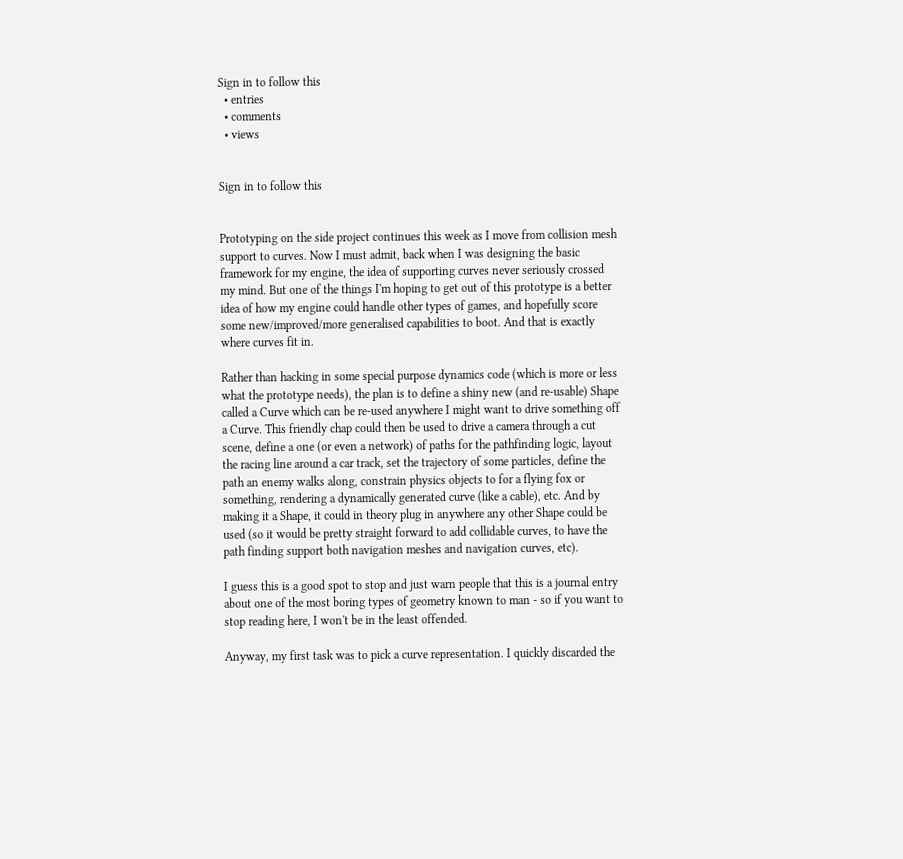Sign in to follow this
  • entries
  • comments
  • views


Sign in to follow this


Prototyping on the side project continues this week as I move from collision mesh support to curves. Now I must admit, back when I was designing the basic framework for my engine, the idea of supporting curves never seriously crossed my mind. But one of the things I'm hoping to get out of this prototype is a better idea of how my engine could handle other types of games, and hopefully score some new/improved/more generalised capabilities to boot. And that is exactly where curves fit in.

Rather than hacking in some special purpose dynamics code (which is more or less what the prototype needs), the plan is to define a shiny new (and re-usable) Shape called a Curve which can be re-used anywhere I might want to drive something off a Curve. This friendly chap could then be used to drive a camera through a cut scene, define a one (or even a network) of paths for the pathfinding logic, layout the racing line around a car track, set the trajectory of some particles, define the path an enemy walks along, constrain physics objects to for a flying fox or something, rendering a dynamically generated curve (like a cable), etc. And by making it a Shape, it could in theory plug in anywhere any other Shape could be used (so it would be pretty straight forward to add collidable curves, to have the path finding support both navigation meshes and navigation curves, etc).

I guess this is a good spot to stop and just warn people that this is a journal entry about one of the most boring types of geometry known to man - so if you want to stop reading here, I won't be in the least offended.

Anyway, my first task was to pick a curve representation. I quickly discarded the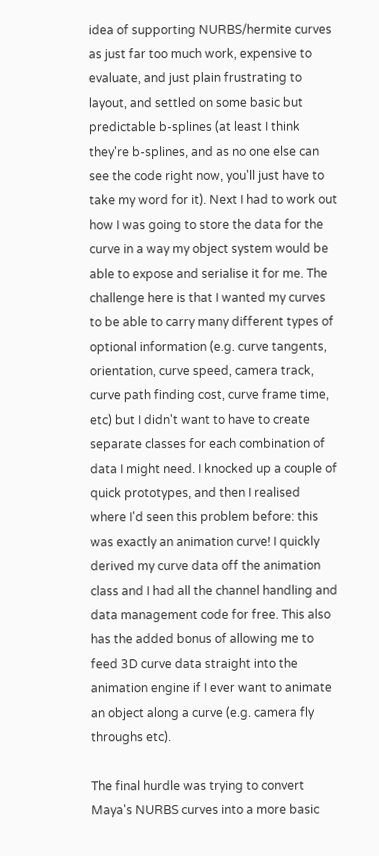idea of supporting NURBS/hermite curves as just far too much work, expensive to evaluate, and just plain frustrating to layout, and settled on some basic but predictable b-splines (at least I think they're b-splines, and as no one else can see the code right now, you'll just have to take my word for it). Next I had to work out how I was going to store the data for the curve in a way my object system would be able to expose and serialise it for me. The challenge here is that I wanted my curves to be able to carry many different types of optional information (e.g. curve tangents, orientation, curve speed, camera track, curve path finding cost, curve frame time, etc) but I didn't want to have to create separate classes for each combination of data I might need. I knocked up a couple of quick prototypes, and then I realised where I'd seen this problem before: this was exactly an animation curve! I quickly derived my curve data off the animation class and I had all the channel handling and data management code for free. This also has the added bonus of allowing me to feed 3D curve data straight into the animation engine if I ever want to animate an object along a curve (e.g. camera fly throughs etc).

The final hurdle was trying to convert Maya's NURBS curves into a more basic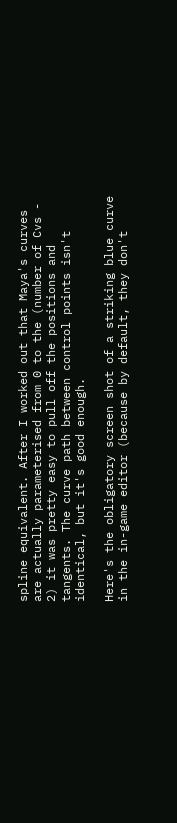spline equivalent. After I worked out that Maya's curves are actually parameterised from 0 to the (number of Cvs - 2) it was pretty easy to pull off the positions and tangents. The curve path between control points isn't identical, but it's good enough.

Here's the obligatory screen shot of a striking blue curve in the in-game editor (because by default, they don't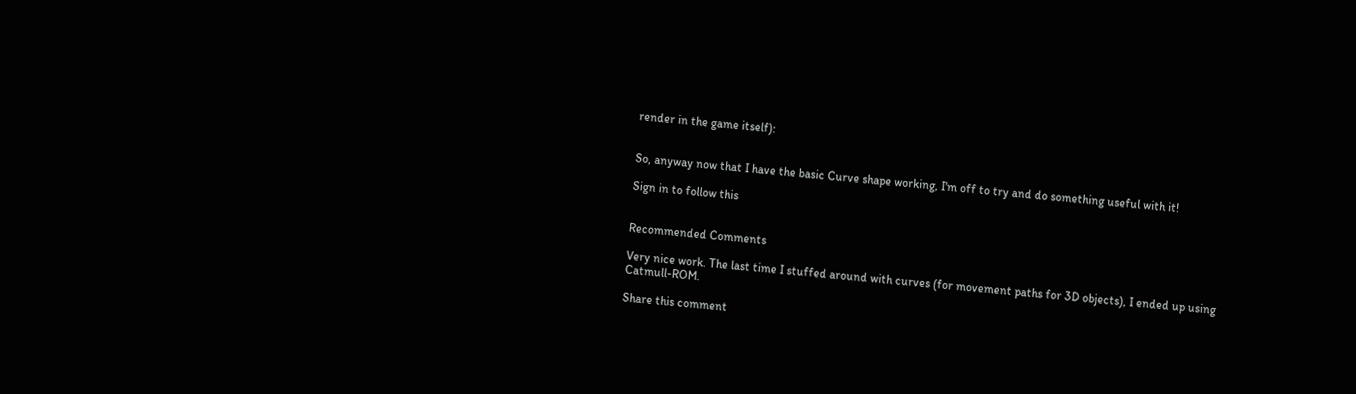render in the game itself):


So, anyway now that I have the basic Curve shape working, I'm off to try and do something useful with it!

Sign in to follow this


Recommended Comments

Very nice work. The last time I stuffed around with curves (for movement paths for 3D objects), I ended up using Catmull-ROM.

Share this comment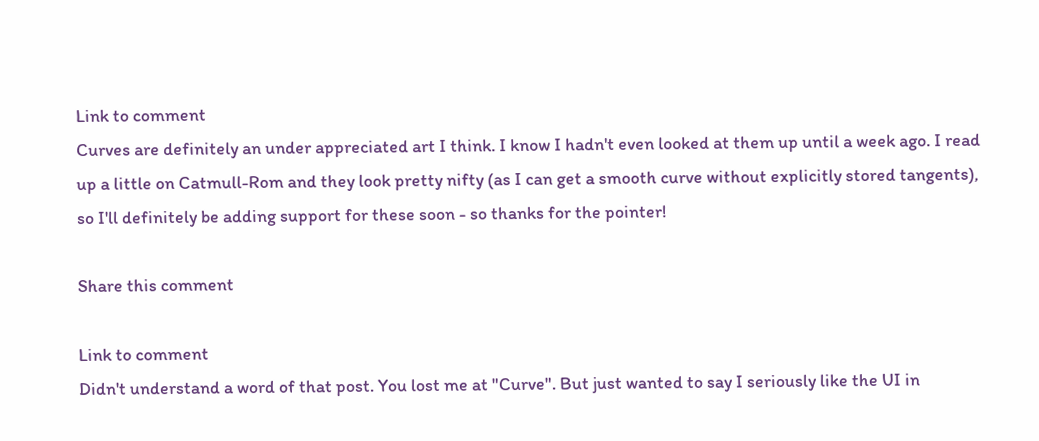Link to comment
Curves are definitely an under appreciated art I think. I know I hadn't even looked at them up until a week ago. I read up a little on Catmull-Rom and they look pretty nifty (as I can get a smooth curve without explicitly stored tangents), so I'll definitely be adding support for these soon - so thanks for the pointer!

Share this comment

Link to comment
Didn't understand a word of that post. You lost me at "Curve". But just wanted to say I seriously like the UI in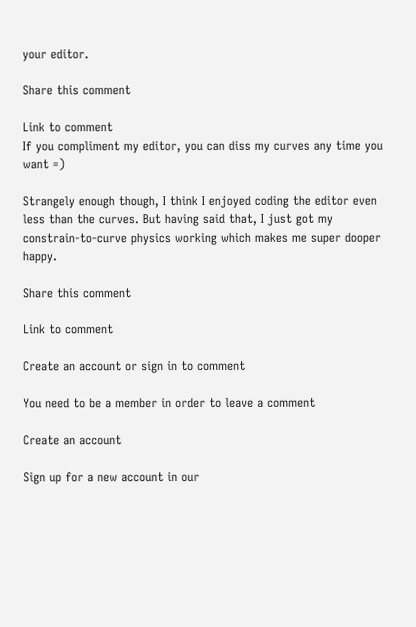your editor.

Share this comment

Link to comment
If you compliment my editor, you can diss my curves any time you want =)

Strangely enough though, I think I enjoyed coding the editor even less than the curves. But having said that, I just got my constrain-to-curve physics working which makes me super dooper happy.

Share this comment

Link to comment

Create an account or sign in to comment

You need to be a member in order to leave a comment

Create an account

Sign up for a new account in our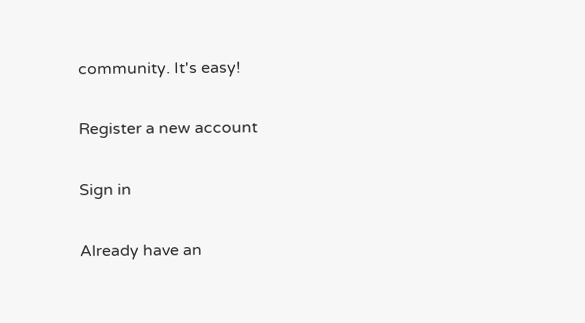community. It's easy!

Register a new account

Sign in

Already have an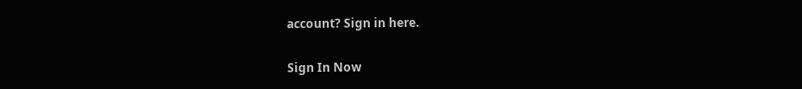account? Sign in here.

Sign In Now